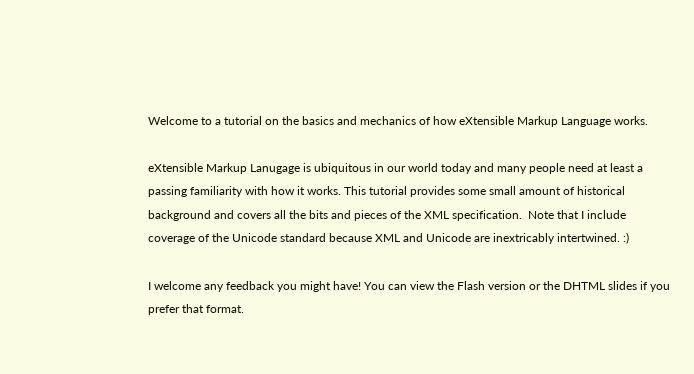Welcome to a tutorial on the basics and mechanics of how eXtensible Markup Language works.

eXtensible Markup Lanugage is ubiquitous in our world today and many people need at least a passing familiarity with how it works. This tutorial provides some small amount of historical background and covers all the bits and pieces of the XML specification.  Note that I include coverage of the Unicode standard because XML and Unicode are inextricably intertwined. :)

I welcome any feedback you might have! You can view the Flash version or the DHTML slides if you prefer that format.